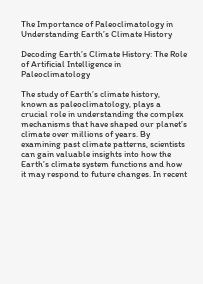The Importance of Paleoclimatology in Understanding Earth’s Climate History

Decoding Earth’s Climate History: The Role of Artificial Intelligence in Paleoclimatology

The study of Earth’s climate history, known as paleoclimatology, plays a crucial role in understanding the complex mechanisms that have shaped our planet’s climate over millions of years. By examining past climate patterns, scientists can gain valuable insights into how the Earth’s climate system functions and how it may respond to future changes. In recent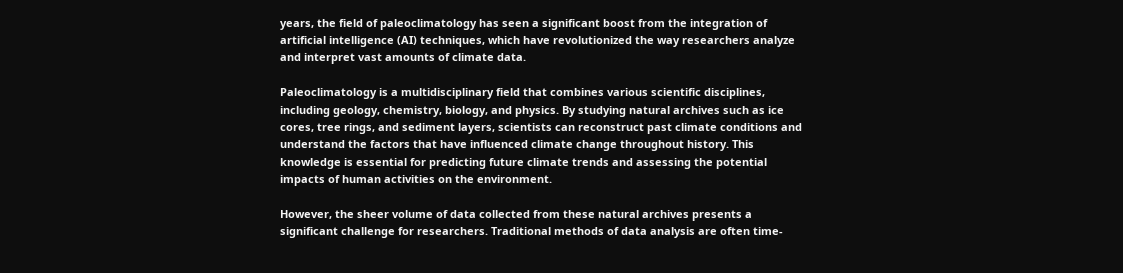years, the field of paleoclimatology has seen a significant boost from the integration of artificial intelligence (AI) techniques, which have revolutionized the way researchers analyze and interpret vast amounts of climate data.

Paleoclimatology is a multidisciplinary field that combines various scientific disciplines, including geology, chemistry, biology, and physics. By studying natural archives such as ice cores, tree rings, and sediment layers, scientists can reconstruct past climate conditions and understand the factors that have influenced climate change throughout history. This knowledge is essential for predicting future climate trends and assessing the potential impacts of human activities on the environment.

However, the sheer volume of data collected from these natural archives presents a significant challenge for researchers. Traditional methods of data analysis are often time-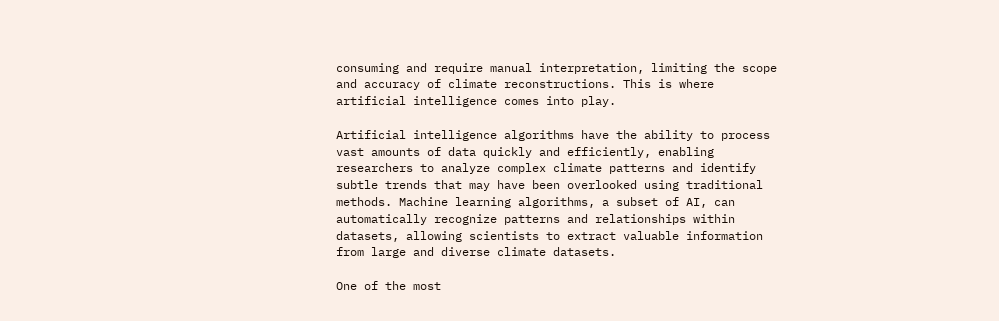consuming and require manual interpretation, limiting the scope and accuracy of climate reconstructions. This is where artificial intelligence comes into play.

Artificial intelligence algorithms have the ability to process vast amounts of data quickly and efficiently, enabling researchers to analyze complex climate patterns and identify subtle trends that may have been overlooked using traditional methods. Machine learning algorithms, a subset of AI, can automatically recognize patterns and relationships within datasets, allowing scientists to extract valuable information from large and diverse climate datasets.

One of the most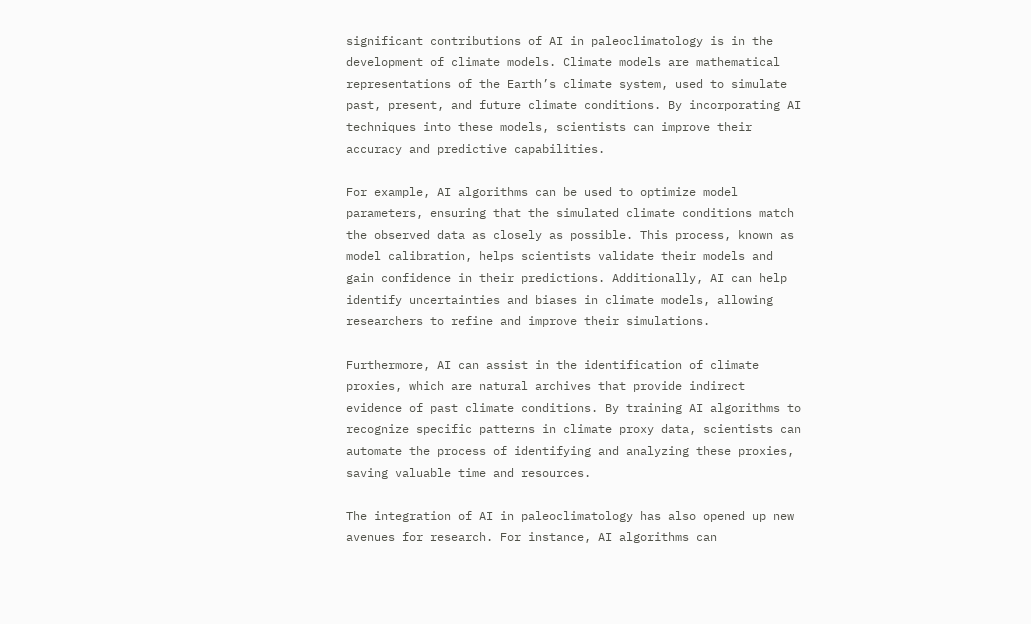significant contributions of AI in paleoclimatology is in the development of climate models. Climate models are mathematical representations of the Earth’s climate system, used to simulate past, present, and future climate conditions. By incorporating AI techniques into these models, scientists can improve their accuracy and predictive capabilities.

For example, AI algorithms can be used to optimize model parameters, ensuring that the simulated climate conditions match the observed data as closely as possible. This process, known as model calibration, helps scientists validate their models and gain confidence in their predictions. Additionally, AI can help identify uncertainties and biases in climate models, allowing researchers to refine and improve their simulations.

Furthermore, AI can assist in the identification of climate proxies, which are natural archives that provide indirect evidence of past climate conditions. By training AI algorithms to recognize specific patterns in climate proxy data, scientists can automate the process of identifying and analyzing these proxies, saving valuable time and resources.

The integration of AI in paleoclimatology has also opened up new avenues for research. For instance, AI algorithms can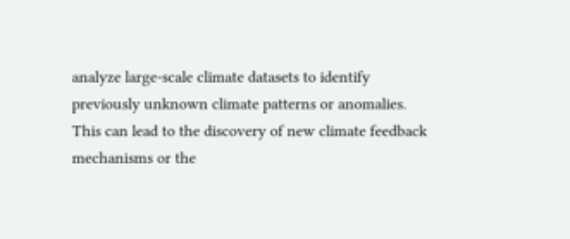analyze large-scale climate datasets to identify previously unknown climate patterns or anomalies. This can lead to the discovery of new climate feedback mechanisms or the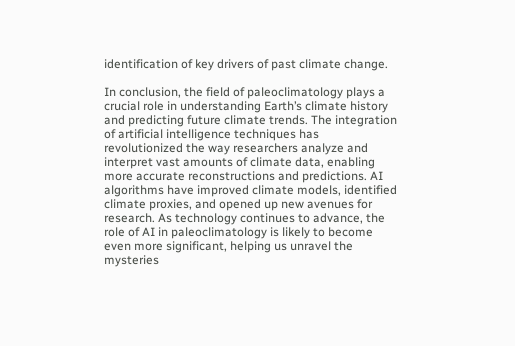identification of key drivers of past climate change.

In conclusion, the field of paleoclimatology plays a crucial role in understanding Earth’s climate history and predicting future climate trends. The integration of artificial intelligence techniques has revolutionized the way researchers analyze and interpret vast amounts of climate data, enabling more accurate reconstructions and predictions. AI algorithms have improved climate models, identified climate proxies, and opened up new avenues for research. As technology continues to advance, the role of AI in paleoclimatology is likely to become even more significant, helping us unravel the mysteries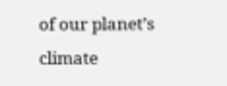of our planet’s climate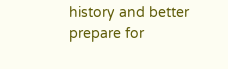history and better prepare for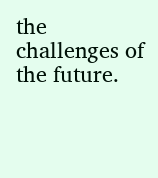the challenges of the future.